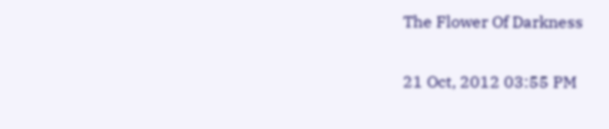The Flower Of Darkness

21 Oct, 2012 03:55 PM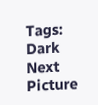Tags: Dark
Next Picture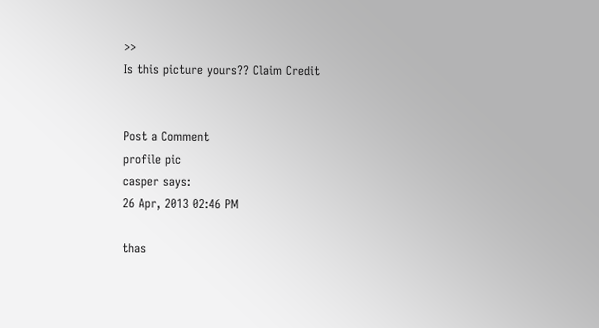>>
Is this picture yours?? Claim Credit


Post a Comment
profile pic
casper says:
26 Apr, 2013 02:46 PM

thas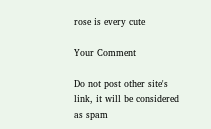rose is every cute

Your Comment

Do not post other site's link, it will be considered as spam